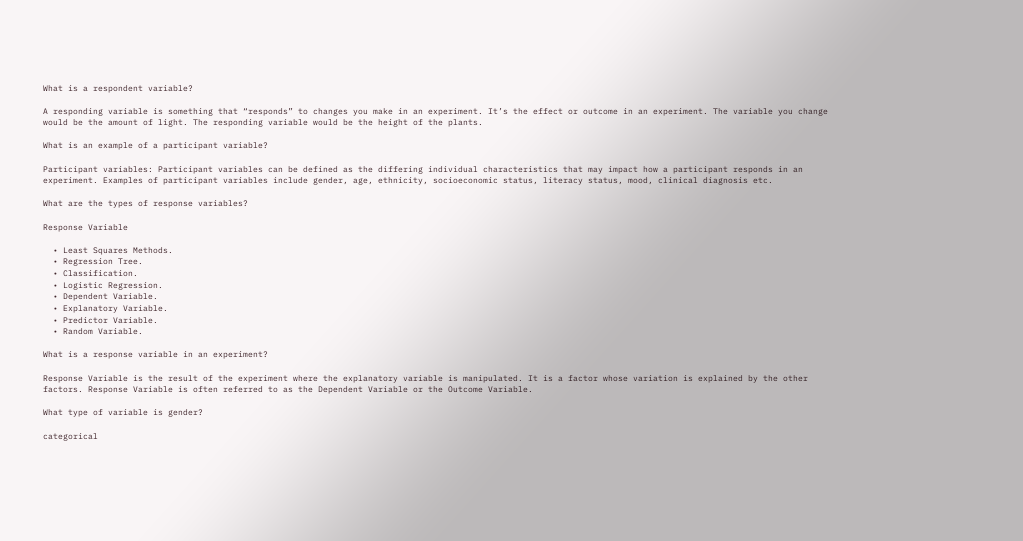What is a respondent variable?

A responding variable is something that “responds” to changes you make in an experiment. It’s the effect or outcome in an experiment. The variable you change would be the amount of light. The responding variable would be the height of the plants.

What is an example of a participant variable?

Participant variables: Participant variables can be defined as the differing individual characteristics that may impact how a participant responds in an experiment. Examples of participant variables include gender, age, ethnicity, socioeconomic status, literacy status, mood, clinical diagnosis etc.

What are the types of response variables?

Response Variable

  • Least Squares Methods.
  • Regression Tree.
  • Classification.
  • Logistic Regression.
  • Dependent Variable.
  • Explanatory Variable.
  • Predictor Variable.
  • Random Variable.

What is a response variable in an experiment?

Response Variable is the result of the experiment where the explanatory variable is manipulated. It is a factor whose variation is explained by the other factors. Response Variable is often referred to as the Dependent Variable or the Outcome Variable.

What type of variable is gender?

categorical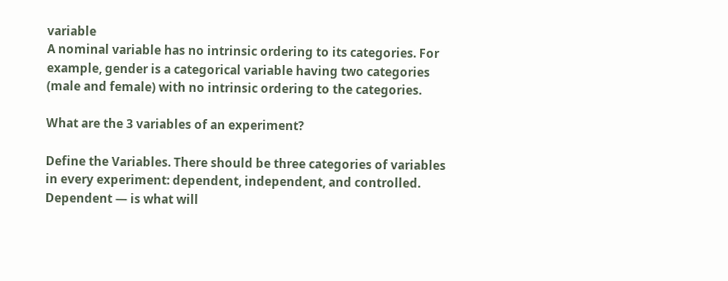variable
A nominal variable has no intrinsic ordering to its categories. For example, gender is a categorical variable having two categories (male and female) with no intrinsic ordering to the categories.

What are the 3 variables of an experiment?

Define the Variables. There should be three categories of variables in every experiment: dependent, independent, and controlled. Dependent — is what will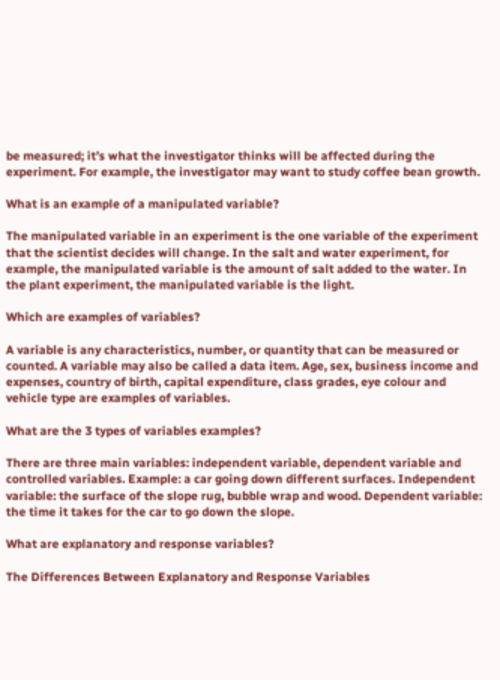be measured; it’s what the investigator thinks will be affected during the experiment. For example, the investigator may want to study coffee bean growth.

What is an example of a manipulated variable?

The manipulated variable in an experiment is the one variable of the experiment that the scientist decides will change. In the salt and water experiment, for example, the manipulated variable is the amount of salt added to the water. In the plant experiment, the manipulated variable is the light.

Which are examples of variables?

A variable is any characteristics, number, or quantity that can be measured or counted. A variable may also be called a data item. Age, sex, business income and expenses, country of birth, capital expenditure, class grades, eye colour and vehicle type are examples of variables.

What are the 3 types of variables examples?

There are three main variables: independent variable, dependent variable and controlled variables. Example: a car going down different surfaces. Independent variable: the surface of the slope rug, bubble wrap and wood. Dependent variable: the time it takes for the car to go down the slope.

What are explanatory and response variables?

The Differences Between Explanatory and Response Variables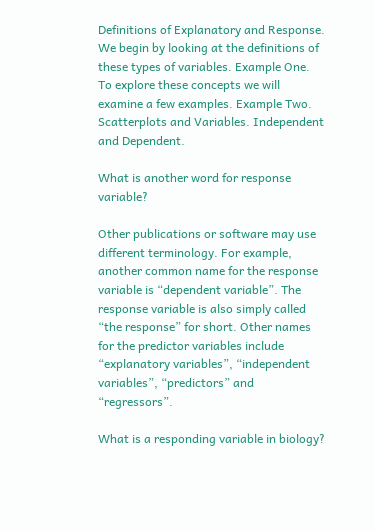Definitions of Explanatory and Response. We begin by looking at the definitions of these types of variables. Example One. To explore these concepts we will examine a few examples. Example Two. Scatterplots and Variables. Independent and Dependent.

What is another word for response variable?

Other publications or software may use different terminology. For example, another common name for the response variable is “dependent variable”. The response variable is also simply called “the response” for short. Other names for the predictor variables include “explanatory variables”, “independent variables”, “predictors” and “regressors”.

What is a responding variable in biology?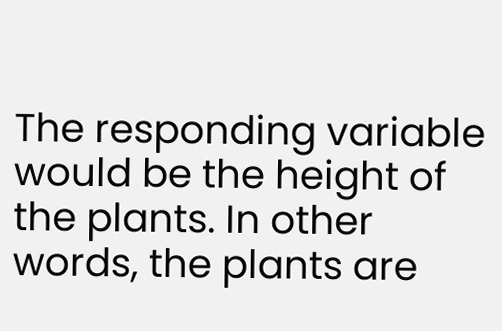The responding variable would be the height of the plants. In other words, the plants are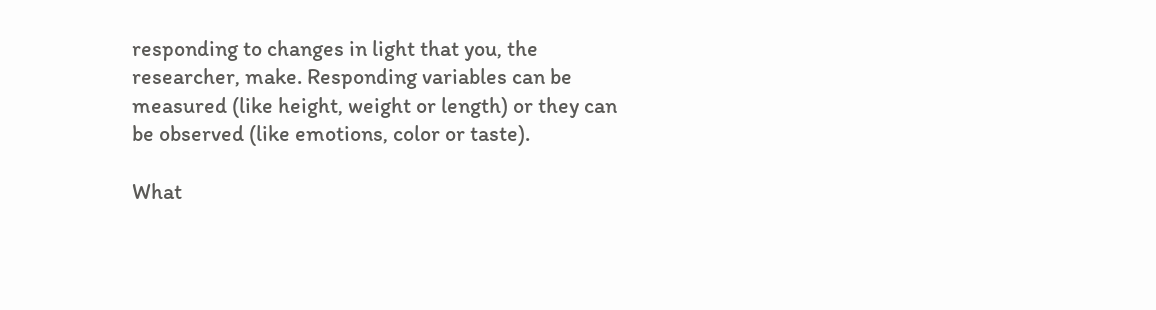responding to changes in light that you, the researcher, make. Responding variables can be measured (like height, weight or length) or they can be observed (like emotions, color or taste).

What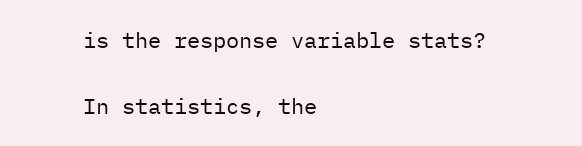is the response variable stats?

In statistics, the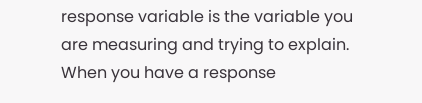response variable is the variable you are measuring and trying to explain. When you have a response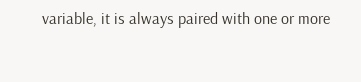variable, it is always paired with one or more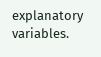explanatory variables.